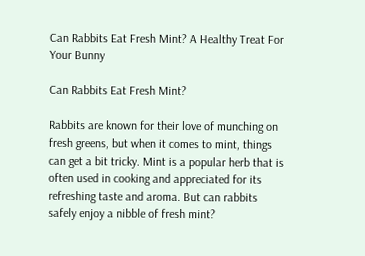Can Rabbits Eat Fresh Mint? A Healthy Treat For Your Bunny

Can Rabbits Eat Fresh Mint?

Rabbits are known for their love of munching on fresh greens, but when it comes to mint, things can get a bit tricky. Mint is a popular herb that is often used in cooking and appreciated for its refreshing taste and aroma. But can rabbits safely enjoy a nibble of fresh mint?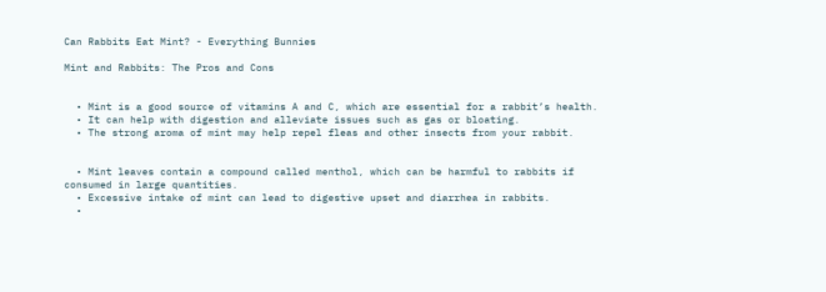Can Rabbits Eat Mint? - Everything Bunnies

Mint and Rabbits: The Pros and Cons


  • Mint is a good source of vitamins A and C, which are essential for a rabbit’s health.
  • It can help with digestion and alleviate issues such as gas or bloating.
  • The strong aroma of mint may help repel fleas and other insects from your rabbit.


  • Mint leaves contain a compound called menthol, which can be harmful to rabbits if consumed in large quantities.
  • Excessive intake of mint can lead to digestive upset and diarrhea in rabbits.
  •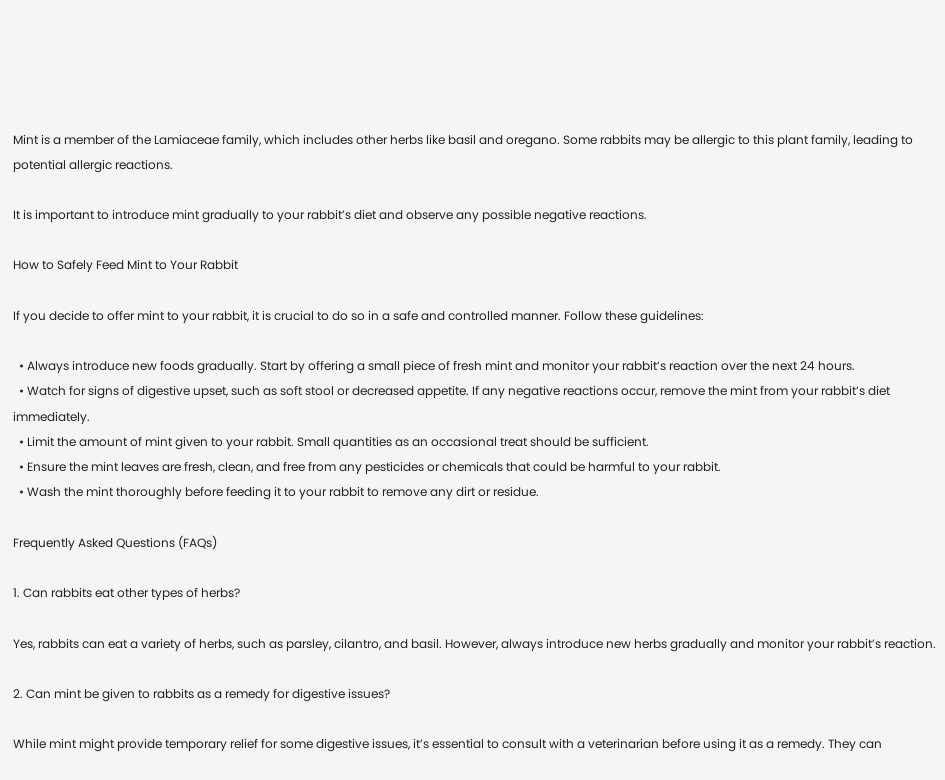Mint is a member of the Lamiaceae family, which includes other herbs like basil and oregano. Some rabbits may be allergic to this plant family, leading to potential allergic reactions.

It is important to introduce mint gradually to your rabbit’s diet and observe any possible negative reactions.

How to Safely Feed Mint to Your Rabbit

If you decide to offer mint to your rabbit, it is crucial to do so in a safe and controlled manner. Follow these guidelines:

  • Always introduce new foods gradually. Start by offering a small piece of fresh mint and monitor your rabbit’s reaction over the next 24 hours.
  • Watch for signs of digestive upset, such as soft stool or decreased appetite. If any negative reactions occur, remove the mint from your rabbit’s diet immediately.
  • Limit the amount of mint given to your rabbit. Small quantities as an occasional treat should be sufficient.
  • Ensure the mint leaves are fresh, clean, and free from any pesticides or chemicals that could be harmful to your rabbit.
  • Wash the mint thoroughly before feeding it to your rabbit to remove any dirt or residue.

Frequently Asked Questions (FAQs)

1. Can rabbits eat other types of herbs?

Yes, rabbits can eat a variety of herbs, such as parsley, cilantro, and basil. However, always introduce new herbs gradually and monitor your rabbit’s reaction.

2. Can mint be given to rabbits as a remedy for digestive issues?

While mint might provide temporary relief for some digestive issues, it’s essential to consult with a veterinarian before using it as a remedy. They can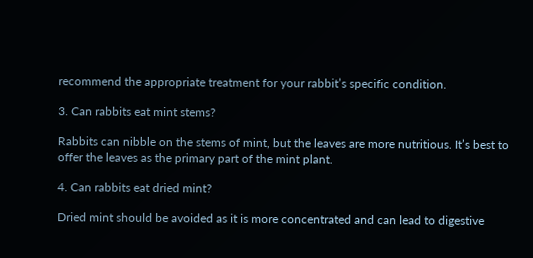recommend the appropriate treatment for your rabbit’s specific condition.

3. Can rabbits eat mint stems?

Rabbits can nibble on the stems of mint, but the leaves are more nutritious. It’s best to offer the leaves as the primary part of the mint plant.

4. Can rabbits eat dried mint?

Dried mint should be avoided as it is more concentrated and can lead to digestive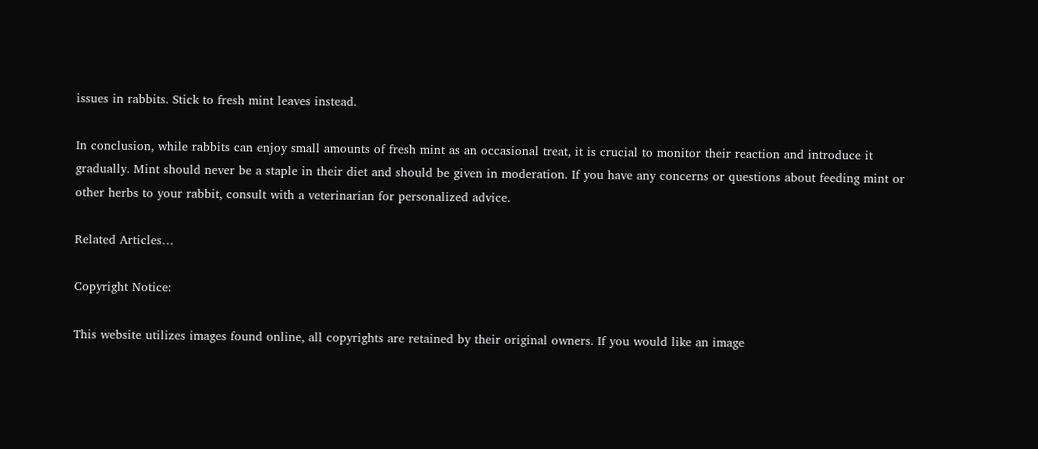issues in rabbits. Stick to fresh mint leaves instead.

In conclusion, while rabbits can enjoy small amounts of fresh mint as an occasional treat, it is crucial to monitor their reaction and introduce it gradually. Mint should never be a staple in their diet and should be given in moderation. If you have any concerns or questions about feeding mint or other herbs to your rabbit, consult with a veterinarian for personalized advice.

Related Articles…

Copyright Notice:

This website utilizes images found online, all copyrights are retained by their original owners. If you would like an image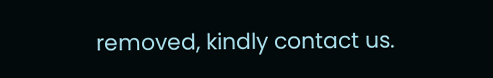removed, kindly contact us.